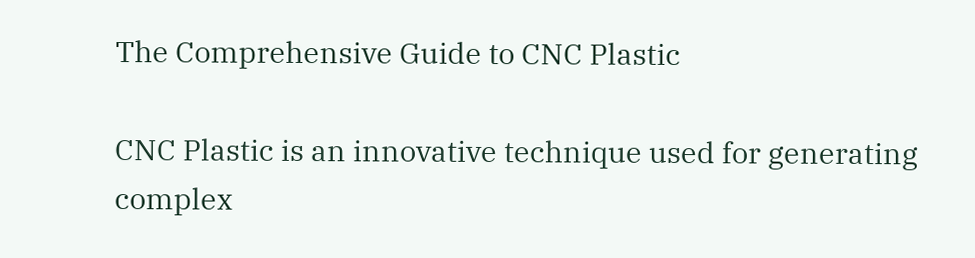The Comprehensive Guide to CNC Plastic

CNC Plastic is an innovative technique used for generating complex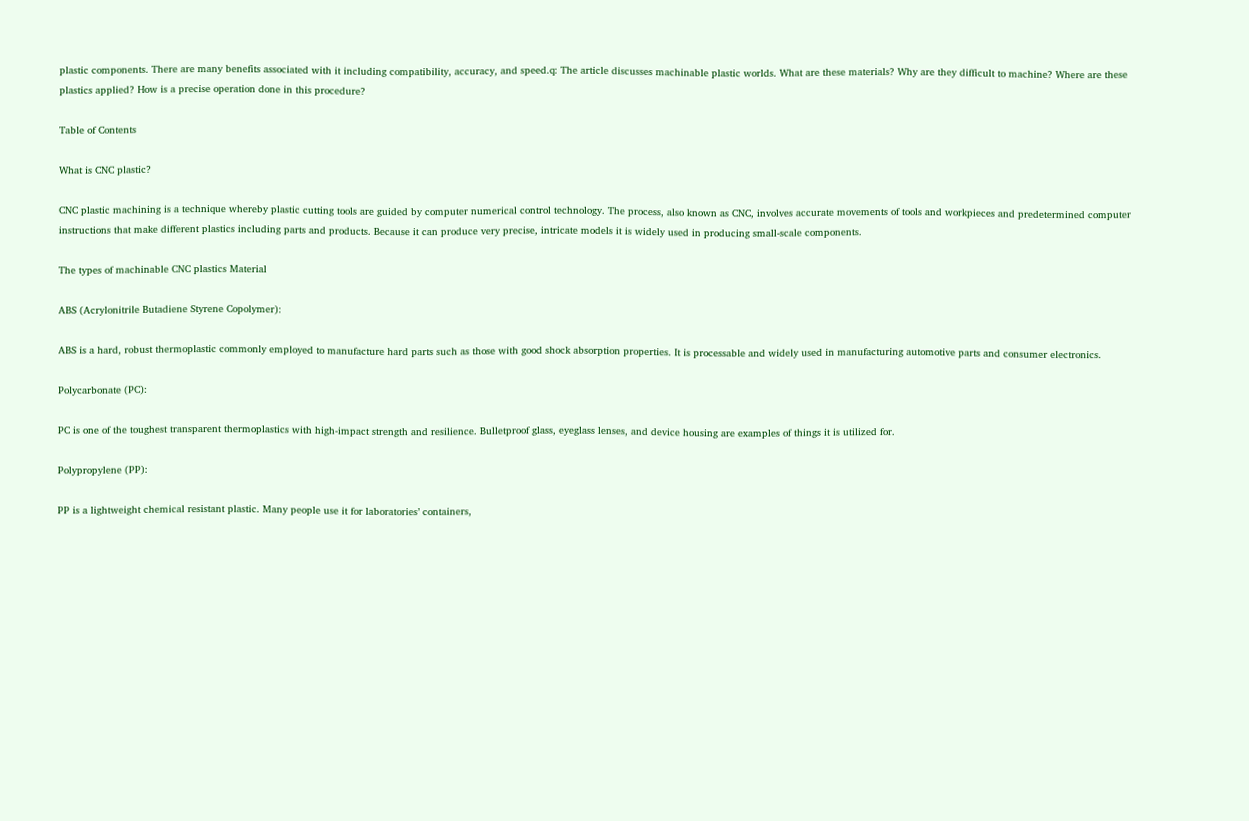plastic components. There are many benefits associated with it including compatibility, accuracy, and speed.q: The article discusses machinable plastic worlds. What are these materials? Why are they difficult to machine? Where are these plastics applied? How is a precise operation done in this procedure?

Table of Contents

What is CNC plastic?

CNC plastic machining is a technique whereby plastic cutting tools are guided by computer numerical control technology. The process, also known as CNC, involves accurate movements of tools and workpieces and predetermined computer instructions that make different plastics including parts and products. Because it can produce very precise, intricate models it is widely used in producing small-scale components.

The types of machinable CNC plastics Material

ABS (Acrylonitrile Butadiene Styrene Copolymer):

ABS is a hard, robust thermoplastic commonly employed to manufacture hard parts such as those with good shock absorption properties. It is processable and widely used in manufacturing automotive parts and consumer electronics.

Polycarbonate (PC):

PC is one of the toughest transparent thermoplastics with high-impact strength and resilience. Bulletproof glass, eyeglass lenses, and device housing are examples of things it is utilized for.

Polypropylene (PP):

PP is a lightweight chemical resistant plastic. Many people use it for laboratories’ containers,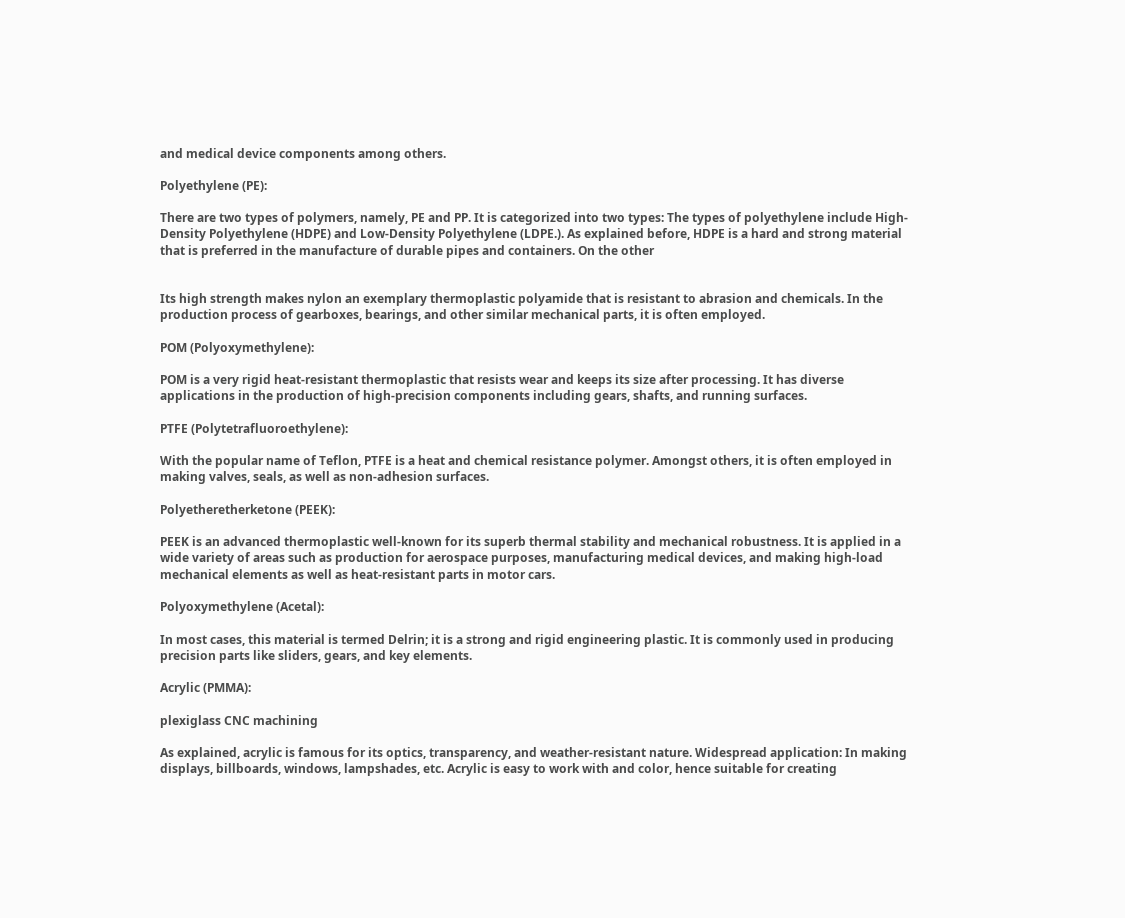and medical device components among others.

Polyethylene (PE):

There are two types of polymers, namely, PE and PP. It is categorized into two types: The types of polyethylene include High-Density Polyethylene (HDPE) and Low-Density Polyethylene (LDPE.). As explained before, HDPE is a hard and strong material that is preferred in the manufacture of durable pipes and containers. On the other


Its high strength makes nylon an exemplary thermoplastic polyamide that is resistant to abrasion and chemicals. In the production process of gearboxes, bearings, and other similar mechanical parts, it is often employed.

POM (Polyoxymethylene):

POM is a very rigid heat-resistant thermoplastic that resists wear and keeps its size after processing. It has diverse applications in the production of high-precision components including gears, shafts, and running surfaces.

PTFE (Polytetrafluoroethylene):

With the popular name of Teflon, PTFE is a heat and chemical resistance polymer. Amongst others, it is often employed in making valves, seals, as well as non-adhesion surfaces.

Polyetheretherketone (PEEK):

PEEK is an advanced thermoplastic well-known for its superb thermal stability and mechanical robustness. It is applied in a wide variety of areas such as production for aerospace purposes, manufacturing medical devices, and making high-load mechanical elements as well as heat-resistant parts in motor cars.

Polyoxymethylene (Acetal):

In most cases, this material is termed Delrin; it is a strong and rigid engineering plastic. It is commonly used in producing precision parts like sliders, gears, and key elements.

Acrylic (PMMA):

plexiglass CNC machining

As explained, acrylic is famous for its optics, transparency, and weather-resistant nature. Widespread application: In making displays, billboards, windows, lampshades, etc. Acrylic is easy to work with and color, hence suitable for creating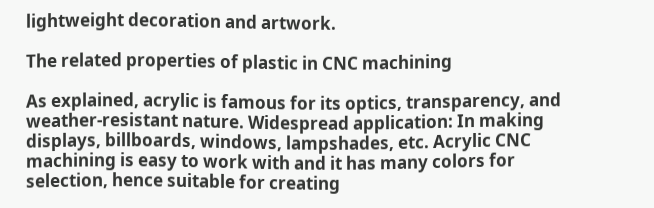lightweight decoration and artwork.

The related properties of plastic in CNC machining

As explained, acrylic is famous for its optics, transparency, and weather-resistant nature. Widespread application: In making displays, billboards, windows, lampshades, etc. Acrylic CNC machining is easy to work with and it has many colors for selection, hence suitable for creating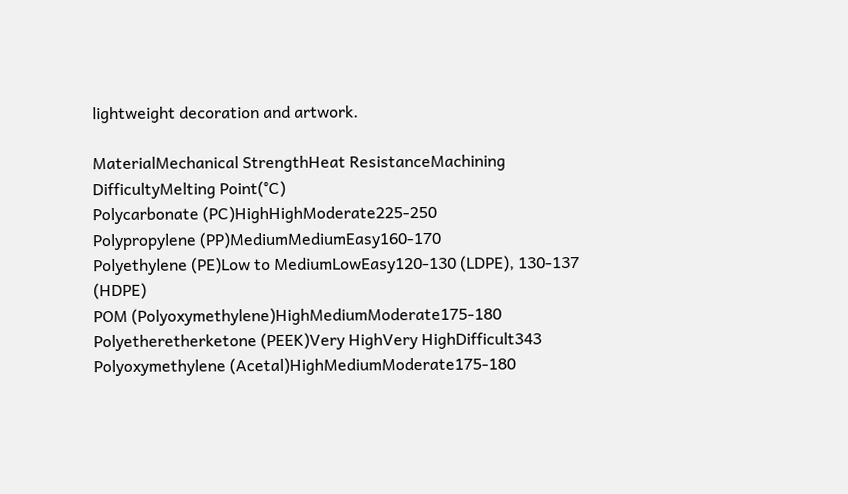lightweight decoration and artwork.

MaterialMechanical StrengthHeat ResistanceMachining DifficultyMelting Point(°C)
Polycarbonate (PC)HighHighModerate225-250
Polypropylene (PP)MediumMediumEasy160-170
Polyethylene (PE)Low to MediumLowEasy120-130 (LDPE), 130-137 (HDPE)
POM (Polyoxymethylene)HighMediumModerate175-180
Polyetheretherketone (PEEK)Very HighVery HighDifficult343
Polyoxymethylene (Acetal)HighMediumModerate175-180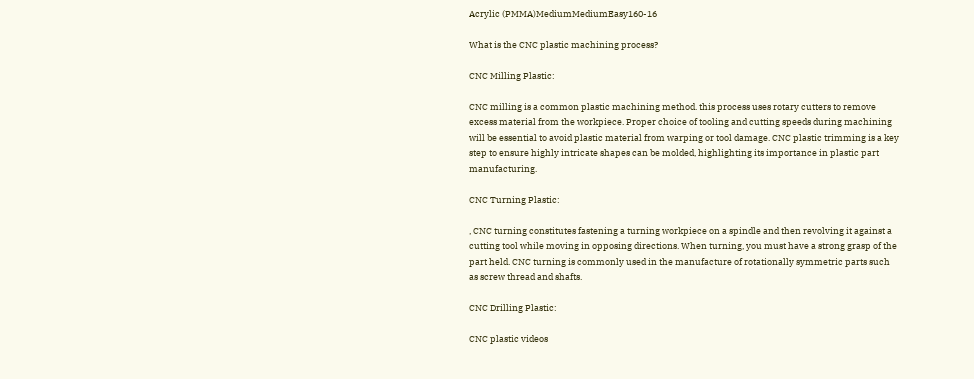Acrylic (PMMA)MediumMediumEasy160-16

What is the CNC plastic machining process?

CNC Milling Plastic:

CNC milling is a common plastic machining method. this process uses rotary cutters to remove excess material from the workpiece. Proper choice of tooling and cutting speeds during machining will be essential to avoid plastic material from warping or tool damage. CNC plastic trimming is a key step to ensure highly intricate shapes can be molded, highlighting its importance in plastic part manufacturing.

CNC Turning Plastic:

, CNC turning constitutes fastening a turning workpiece on a spindle and then revolving it against a cutting tool while moving in opposing directions. When turning, you must have a strong grasp of the part held. CNC turning is commonly used in the manufacture of rotationally symmetric parts such as screw thread and shafts.

CNC Drilling Plastic:

CNC plastic videos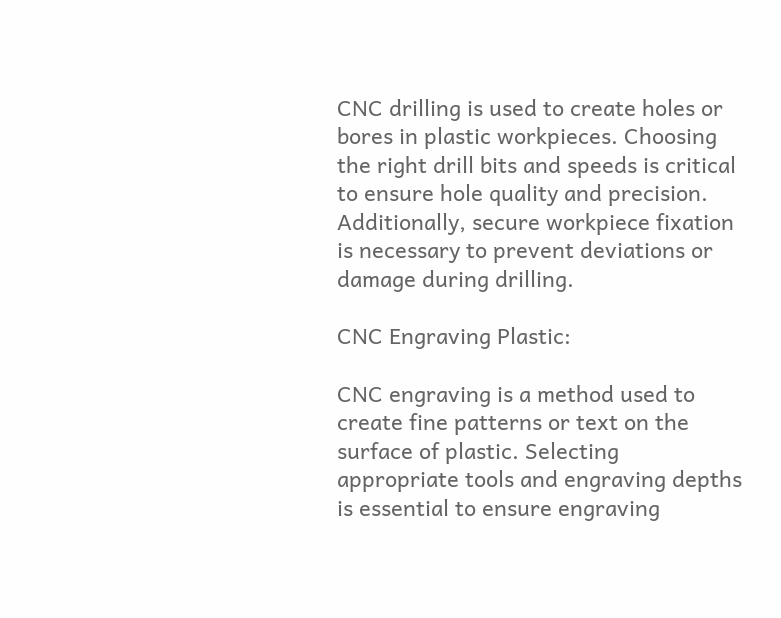CNC drilling is used to create holes or bores in plastic workpieces. Choosing the right drill bits and speeds is critical to ensure hole quality and precision. Additionally, secure workpiece fixation is necessary to prevent deviations or damage during drilling.

CNC Engraving Plastic:

CNC engraving is a method used to create fine patterns or text on the surface of plastic. Selecting appropriate tools and engraving depths is essential to ensure engraving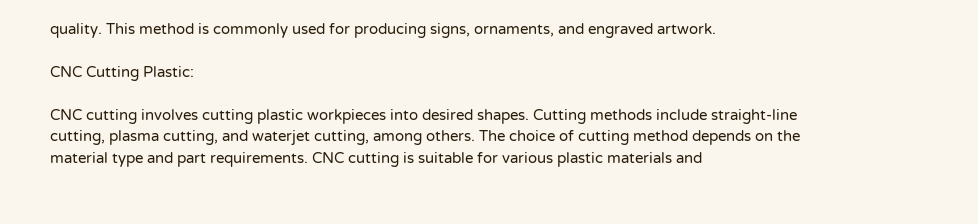quality. This method is commonly used for producing signs, ornaments, and engraved artwork.

CNC Cutting Plastic:

CNC cutting involves cutting plastic workpieces into desired shapes. Cutting methods include straight-line cutting, plasma cutting, and waterjet cutting, among others. The choice of cutting method depends on the material type and part requirements. CNC cutting is suitable for various plastic materials and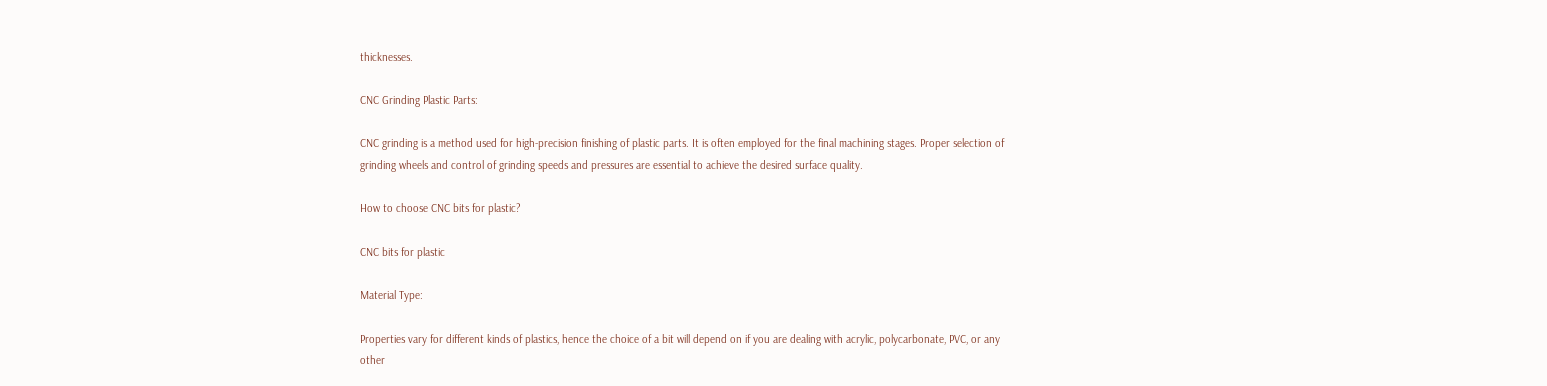thicknesses.

CNC Grinding Plastic Parts:

CNC grinding is a method used for high-precision finishing of plastic parts. It is often employed for the final machining stages. Proper selection of grinding wheels and control of grinding speeds and pressures are essential to achieve the desired surface quality.

How to choose CNC bits for plastic?

CNC bits for plastic

Material Type:

Properties vary for different kinds of plastics, hence the choice of a bit will depend on if you are dealing with acrylic, polycarbonate, PVC, or any other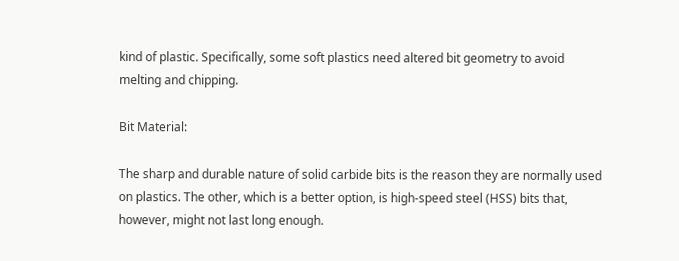kind of plastic. Specifically, some soft plastics need altered bit geometry to avoid melting and chipping.

Bit Material:

The sharp and durable nature of solid carbide bits is the reason they are normally used on plastics. The other, which is a better option, is high-speed steel (HSS) bits that, however, might not last long enough.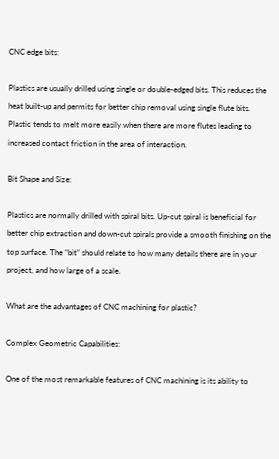CNC edge bits:

Plastics are usually drilled using single or double-edged bits. This reduces the heat built-up and permits for better chip removal using single flute bits. Plastic tends to melt more easily when there are more flutes leading to increased contact friction in the area of interaction.

Bit Shape and Size:

Plastics are normally drilled with spiral bits. Up-cut spiral is beneficial for better chip extraction and down-cut spirals provide a smooth finishing on the top surface. The “bit” should relate to how many details there are in your project, and how large of a scale.

What are the advantages of CNC machining for plastic?

Complex Geometric Capabilities:

One of the most remarkable features of CNC machining is its ability to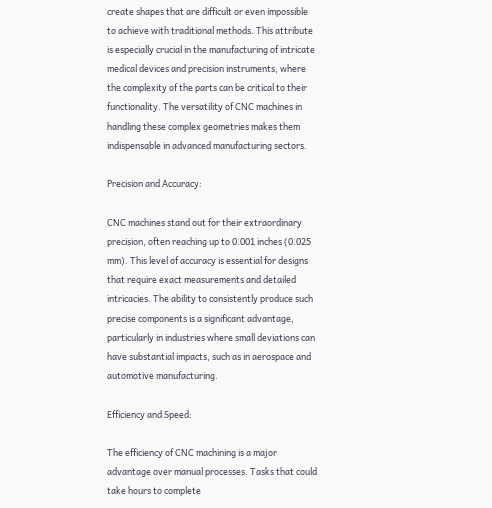create shapes that are difficult or even impossible to achieve with traditional methods. This attribute is especially crucial in the manufacturing of intricate medical devices and precision instruments, where the complexity of the parts can be critical to their functionality. The versatility of CNC machines in handling these complex geometries makes them indispensable in advanced manufacturing sectors.

Precision and Accuracy:

CNC machines stand out for their extraordinary precision, often reaching up to 0.001 inches (0.025 mm). This level of accuracy is essential for designs that require exact measurements and detailed intricacies. The ability to consistently produce such precise components is a significant advantage, particularly in industries where small deviations can have substantial impacts, such as in aerospace and automotive manufacturing.

Efficiency and Speed:

The efficiency of CNC machining is a major advantage over manual processes. Tasks that could take hours to complete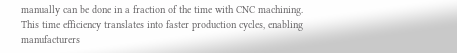manually can be done in a fraction of the time with CNC machining. This time efficiency translates into faster production cycles, enabling manufacturers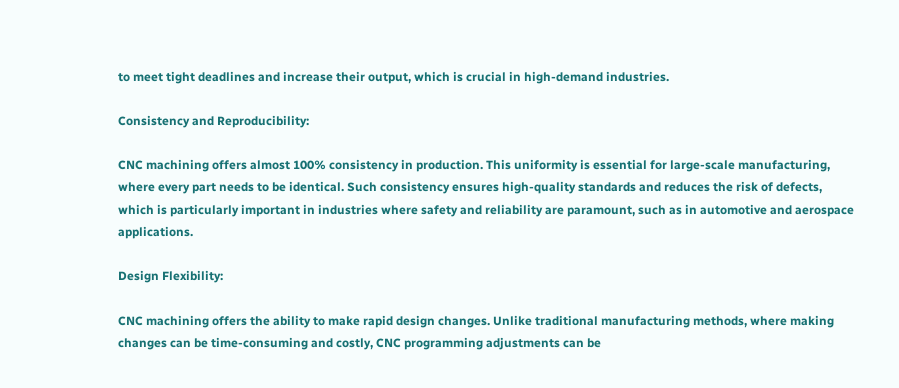to meet tight deadlines and increase their output, which is crucial in high-demand industries.

Consistency and Reproducibility:

CNC machining offers almost 100% consistency in production. This uniformity is essential for large-scale manufacturing, where every part needs to be identical. Such consistency ensures high-quality standards and reduces the risk of defects, which is particularly important in industries where safety and reliability are paramount, such as in automotive and aerospace applications.

Design Flexibility:

CNC machining offers the ability to make rapid design changes. Unlike traditional manufacturing methods, where making changes can be time-consuming and costly, CNC programming adjustments can be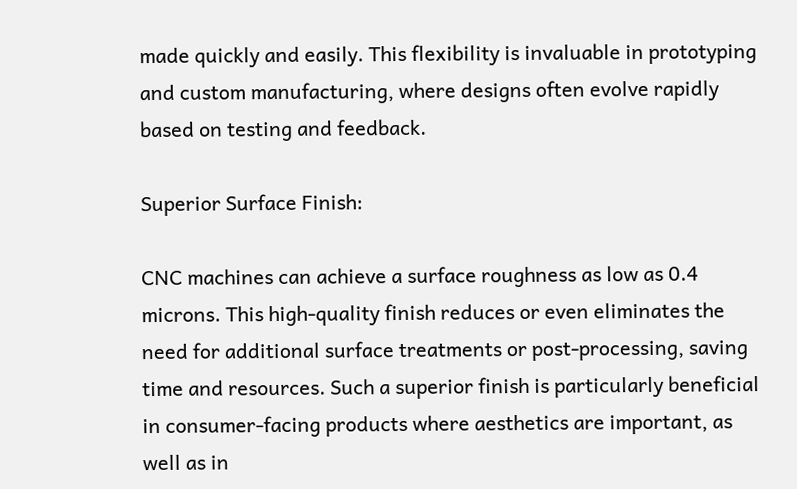made quickly and easily. This flexibility is invaluable in prototyping and custom manufacturing, where designs often evolve rapidly based on testing and feedback.

Superior Surface Finish:

CNC machines can achieve a surface roughness as low as 0.4 microns. This high-quality finish reduces or even eliminates the need for additional surface treatments or post-processing, saving time and resources. Such a superior finish is particularly beneficial in consumer-facing products where aesthetics are important, as well as in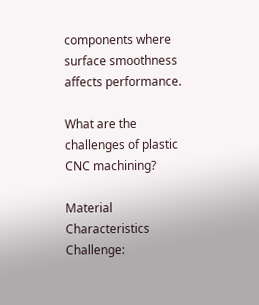components where surface smoothness affects performance.

What are the challenges of plastic CNC machining?

Material Characteristics Challenge: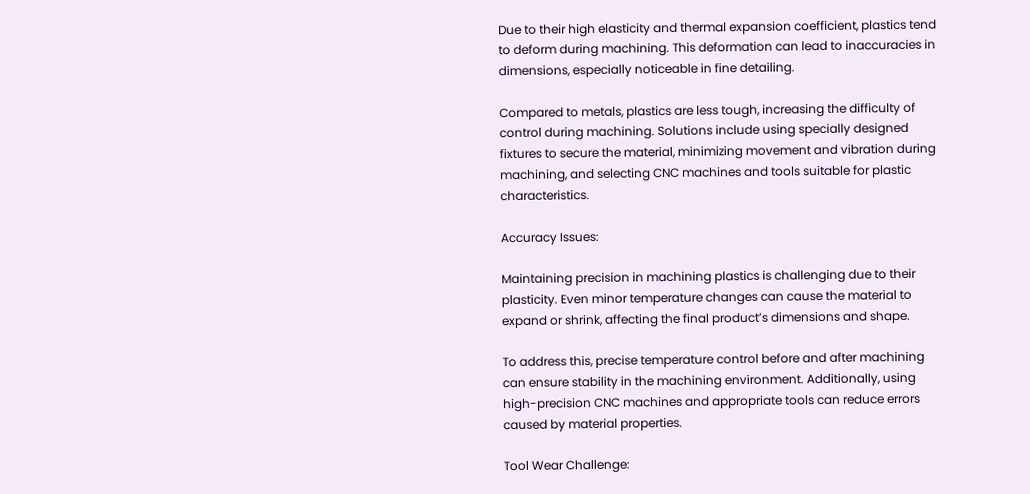Due to their high elasticity and thermal expansion coefficient, plastics tend to deform during machining. This deformation can lead to inaccuracies in dimensions, especially noticeable in fine detailing.

Compared to metals, plastics are less tough, increasing the difficulty of control during machining. Solutions include using specially designed fixtures to secure the material, minimizing movement and vibration during machining, and selecting CNC machines and tools suitable for plastic characteristics.

Accuracy Issues:

Maintaining precision in machining plastics is challenging due to their plasticity. Even minor temperature changes can cause the material to expand or shrink, affecting the final product’s dimensions and shape.

To address this, precise temperature control before and after machining can ensure stability in the machining environment. Additionally, using high-precision CNC machines and appropriate tools can reduce errors caused by material properties.

Tool Wear Challenge: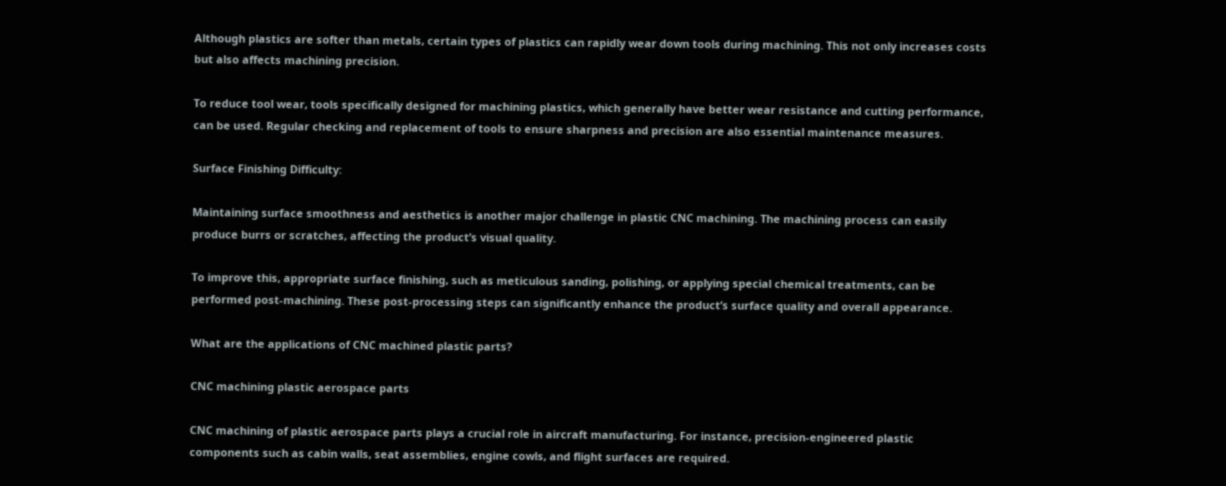Although plastics are softer than metals, certain types of plastics can rapidly wear down tools during machining. This not only increases costs but also affects machining precision.

To reduce tool wear, tools specifically designed for machining plastics, which generally have better wear resistance and cutting performance, can be used. Regular checking and replacement of tools to ensure sharpness and precision are also essential maintenance measures.

Surface Finishing Difficulty:

Maintaining surface smoothness and aesthetics is another major challenge in plastic CNC machining. The machining process can easily produce burrs or scratches, affecting the product’s visual quality.

To improve this, appropriate surface finishing, such as meticulous sanding, polishing, or applying special chemical treatments, can be performed post-machining. These post-processing steps can significantly enhance the product’s surface quality and overall appearance.

What are the applications of CNC machined plastic parts?

CNC machining plastic aerospace parts

CNC machining of plastic aerospace parts plays a crucial role in aircraft manufacturing. For instance, precision-engineered plastic components such as cabin walls, seat assemblies, engine cowls, and flight surfaces are required.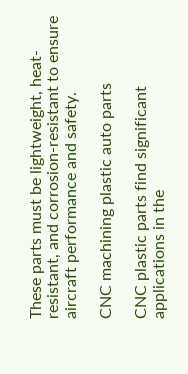These parts must be lightweight, heat-resistant, and corrosion-resistant to ensure aircraft performance and safety.

CNC machining plastic auto parts

CNC plastic parts find significant applications in the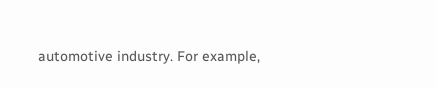automotive industry. For example,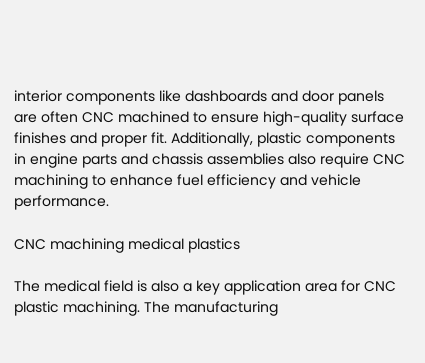interior components like dashboards and door panels are often CNC machined to ensure high-quality surface finishes and proper fit. Additionally, plastic components in engine parts and chassis assemblies also require CNC machining to enhance fuel efficiency and vehicle performance.

CNC machining medical plastics

The medical field is also a key application area for CNC plastic machining. The manufacturing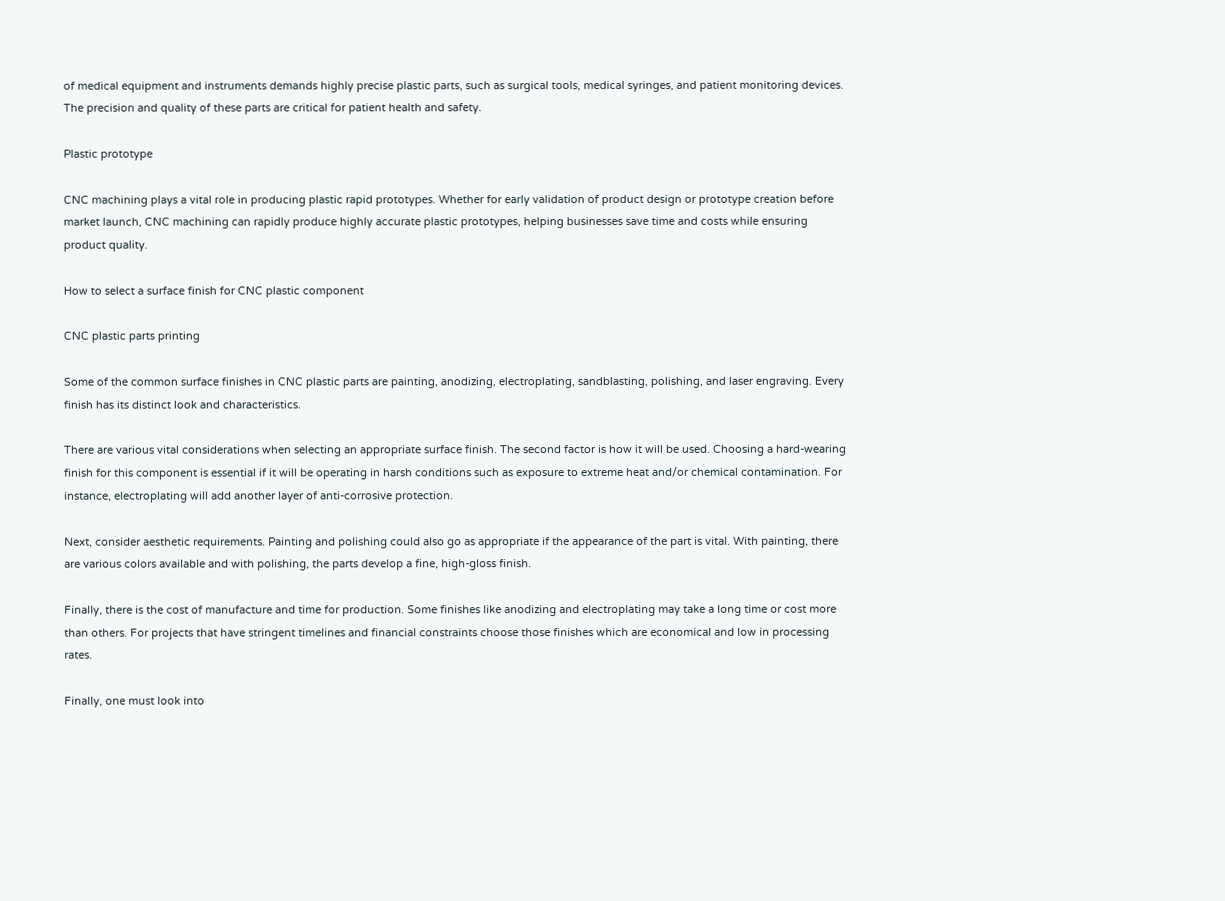of medical equipment and instruments demands highly precise plastic parts, such as surgical tools, medical syringes, and patient monitoring devices. The precision and quality of these parts are critical for patient health and safety.

Plastic prototype

CNC machining plays a vital role in producing plastic rapid prototypes. Whether for early validation of product design or prototype creation before market launch, CNC machining can rapidly produce highly accurate plastic prototypes, helping businesses save time and costs while ensuring product quality.

How to select a surface finish for CNC plastic component

CNC plastic parts printing

Some of the common surface finishes in CNC plastic parts are painting, anodizing, electroplating, sandblasting, polishing, and laser engraving. Every finish has its distinct look and characteristics.

There are various vital considerations when selecting an appropriate surface finish. The second factor is how it will be used. Choosing a hard-wearing finish for this component is essential if it will be operating in harsh conditions such as exposure to extreme heat and/or chemical contamination. For instance, electroplating will add another layer of anti-corrosive protection.

Next, consider aesthetic requirements. Painting and polishing could also go as appropriate if the appearance of the part is vital. With painting, there are various colors available and with polishing, the parts develop a fine, high-gloss finish.

Finally, there is the cost of manufacture and time for production. Some finishes like anodizing and electroplating may take a long time or cost more than others. For projects that have stringent timelines and financial constraints choose those finishes which are economical and low in processing rates.

Finally, one must look into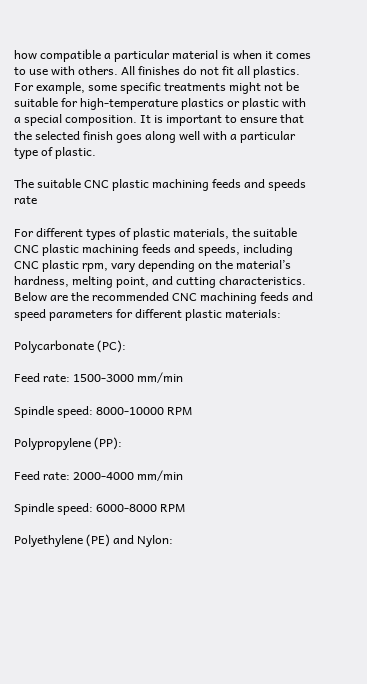how compatible a particular material is when it comes to use with others. All finishes do not fit all plastics. For example, some specific treatments might not be suitable for high-temperature plastics or plastic with a special composition. It is important to ensure that the selected finish goes along well with a particular type of plastic.

The suitable CNC plastic machining feeds and speeds rate

For different types of plastic materials, the suitable CNC plastic machining feeds and speeds, including CNC plastic rpm, vary depending on the material’s hardness, melting point, and cutting characteristics. Below are the recommended CNC machining feeds and speed parameters for different plastic materials:

Polycarbonate (PC):

Feed rate: 1500-3000 mm/min

Spindle speed: 8000-10000 RPM

Polypropylene (PP):

Feed rate: 2000-4000 mm/min

Spindle speed: 6000-8000 RPM

Polyethylene (PE) and Nylon: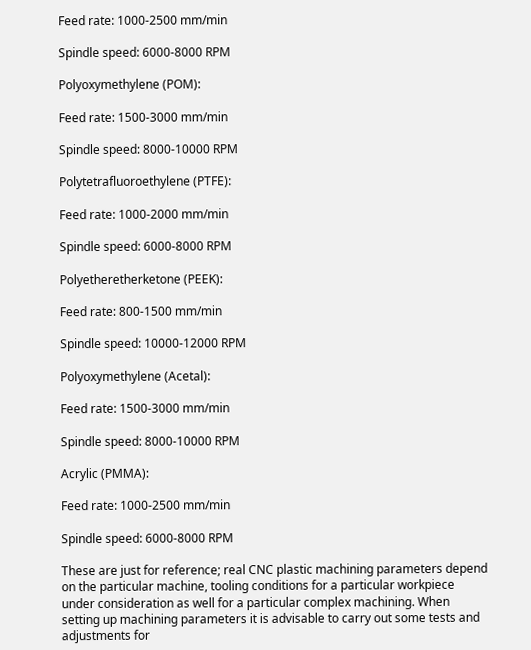Feed rate: 1000-2500 mm/min

Spindle speed: 6000-8000 RPM

Polyoxymethylene (POM):

Feed rate: 1500-3000 mm/min

Spindle speed: 8000-10000 RPM

Polytetrafluoroethylene (PTFE):

Feed rate: 1000-2000 mm/min

Spindle speed: 6000-8000 RPM

Polyetheretherketone (PEEK):

Feed rate: 800-1500 mm/min

Spindle speed: 10000-12000 RPM

Polyoxymethylene (Acetal):

Feed rate: 1500-3000 mm/min

Spindle speed: 8000-10000 RPM

Acrylic (PMMA):

Feed rate: 1000-2500 mm/min

Spindle speed: 6000-8000 RPM

These are just for reference; real CNC plastic machining parameters depend on the particular machine, tooling conditions for a particular workpiece under consideration as well for a particular complex machining. When setting up machining parameters it is advisable to carry out some tests and adjustments for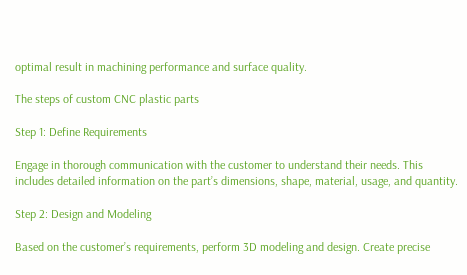optimal result in machining performance and surface quality.

The steps of custom CNC plastic parts

Step 1: Define Requirements

Engage in thorough communication with the customer to understand their needs. This includes detailed information on the part’s dimensions, shape, material, usage, and quantity.

Step 2: Design and Modeling

Based on the customer’s requirements, perform 3D modeling and design. Create precise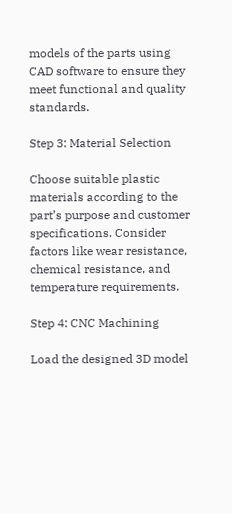models of the parts using CAD software to ensure they meet functional and quality standards.

Step 3: Material Selection

Choose suitable plastic materials according to the part’s purpose and customer specifications. Consider factors like wear resistance, chemical resistance, and temperature requirements.

Step 4: CNC Machining

Load the designed 3D model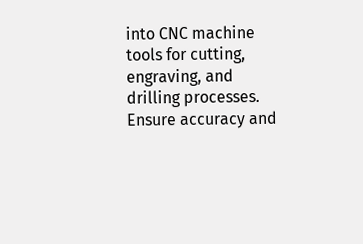into CNC machine tools for cutting, engraving, and drilling processes. Ensure accuracy and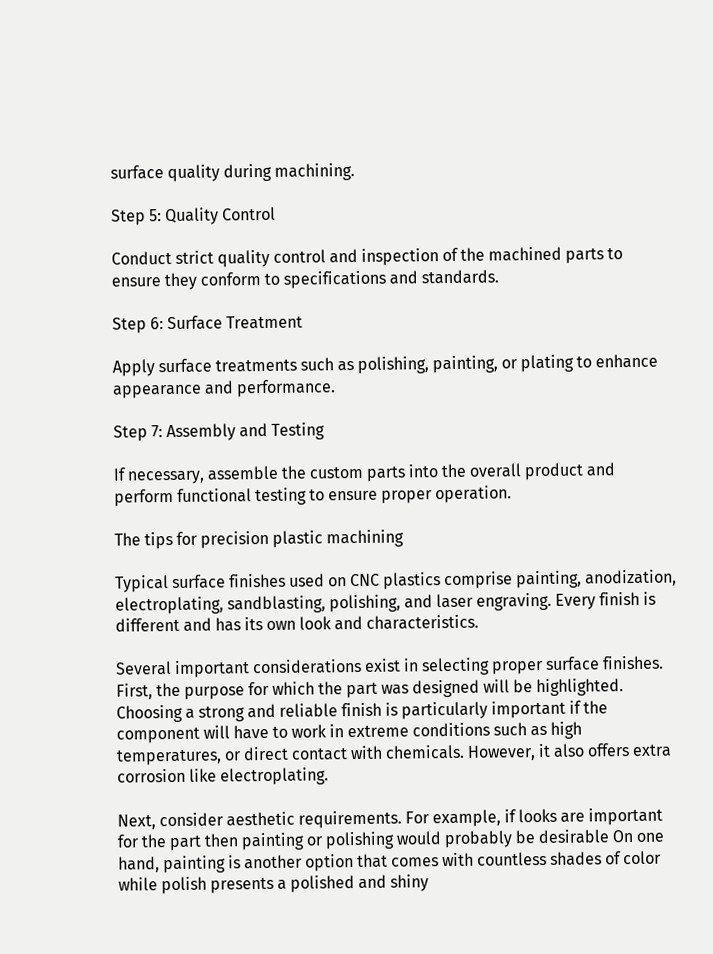surface quality during machining.

Step 5: Quality Control

Conduct strict quality control and inspection of the machined parts to ensure they conform to specifications and standards.

Step 6: Surface Treatment

Apply surface treatments such as polishing, painting, or plating to enhance appearance and performance.

Step 7: Assembly and Testing

If necessary, assemble the custom parts into the overall product and perform functional testing to ensure proper operation.

The tips for precision plastic machining

Typical surface finishes used on CNC plastics comprise painting, anodization, electroplating, sandblasting, polishing, and laser engraving. Every finish is different and has its own look and characteristics.

Several important considerations exist in selecting proper surface finishes. First, the purpose for which the part was designed will be highlighted. Choosing a strong and reliable finish is particularly important if the component will have to work in extreme conditions such as high temperatures, or direct contact with chemicals. However, it also offers extra corrosion like electroplating.

Next, consider aesthetic requirements. For example, if looks are important for the part then painting or polishing would probably be desirable On one hand, painting is another option that comes with countless shades of color while polish presents a polished and shiny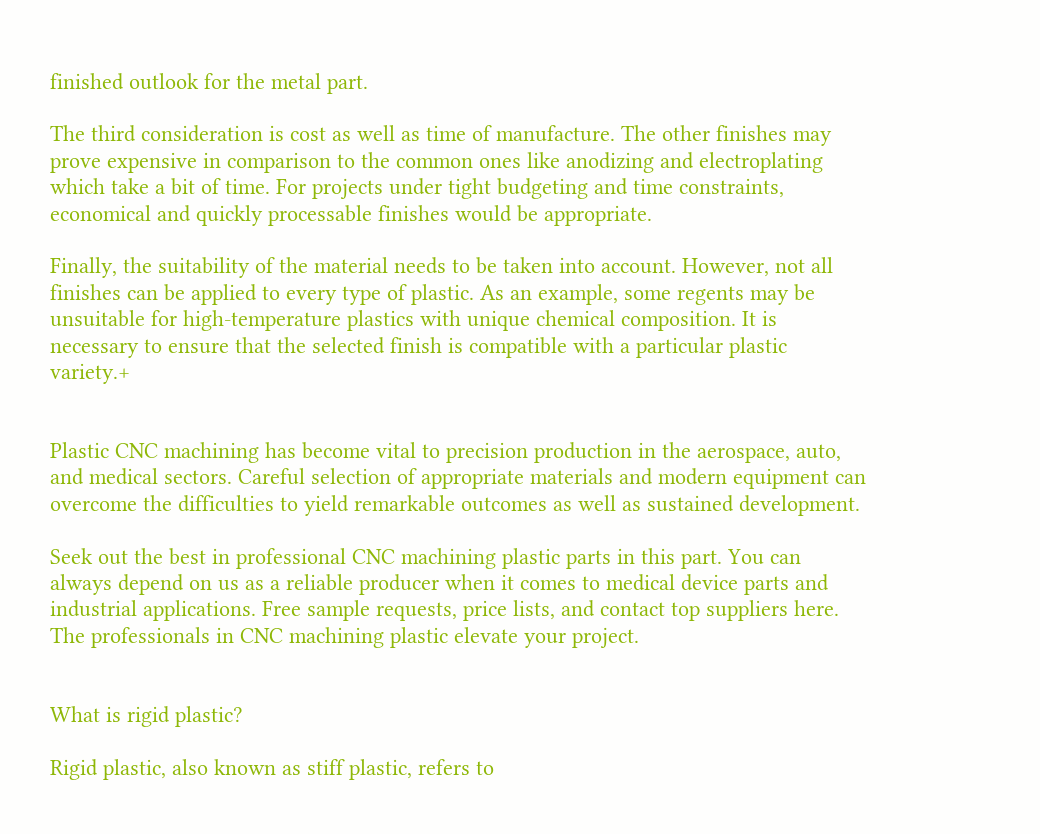finished outlook for the metal part.

The third consideration is cost as well as time of manufacture. The other finishes may prove expensive in comparison to the common ones like anodizing and electroplating which take a bit of time. For projects under tight budgeting and time constraints, economical and quickly processable finishes would be appropriate.

Finally, the suitability of the material needs to be taken into account. However, not all finishes can be applied to every type of plastic. As an example, some regents may be unsuitable for high-temperature plastics with unique chemical composition. It is necessary to ensure that the selected finish is compatible with a particular plastic variety.+


Plastic CNC machining has become vital to precision production in the aerospace, auto, and medical sectors. Careful selection of appropriate materials and modern equipment can overcome the difficulties to yield remarkable outcomes as well as sustained development.

Seek out the best in professional CNC machining plastic parts in this part. You can always depend on us as a reliable producer when it comes to medical device parts and industrial applications. Free sample requests, price lists, and contact top suppliers here. The professionals in CNC machining plastic elevate your project.


What is rigid plastic?

Rigid plastic, also known as stiff plastic, refers to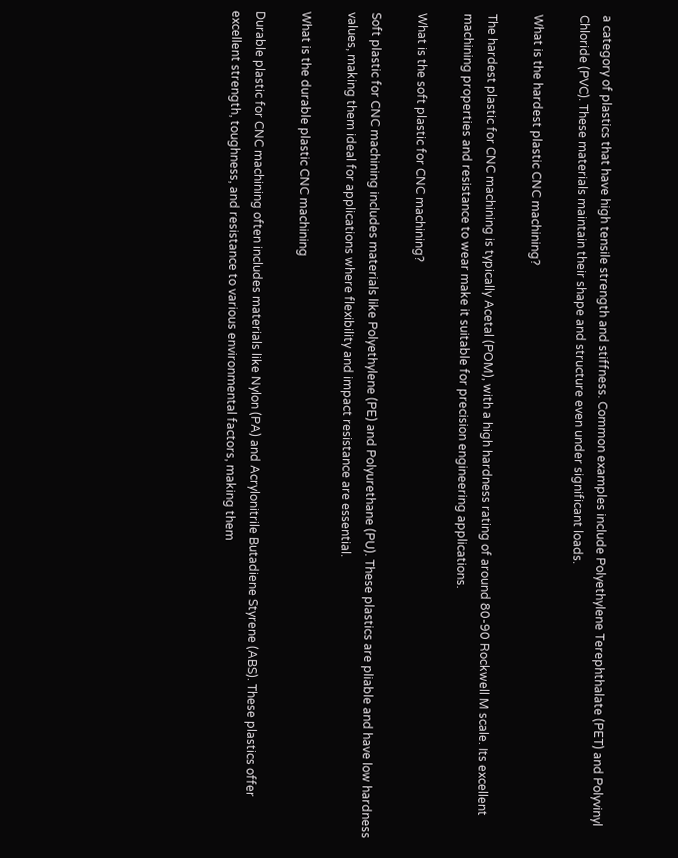a category of plastics that have high tensile strength and stiffness. Common examples include Polyethylene Terephthalate (PET) and Polyvinyl Chloride (PVC). These materials maintain their shape and structure even under significant loads.

What is the hardest plastic CNC machining?

The hardest plastic for CNC machining is typically Acetal (POM), with a high hardness rating of around 80-90 Rockwell M scale. Its excellent machining properties and resistance to wear make it suitable for precision engineering applications.

What is the soft plastic for CNC machining?

Soft plastic for CNC machining includes materials like Polyethylene (PE) and Polyurethane (PU). These plastics are pliable and have low hardness values, making them ideal for applications where flexibility and impact resistance are essential.

What is the durable plastic CNC machining

Durable plastic for CNC machining often includes materials like Nylon (PA) and Acrylonitrile Butadiene Styrene (ABS). These plastics offer excellent strength, toughness, and resistance to various environmental factors, making them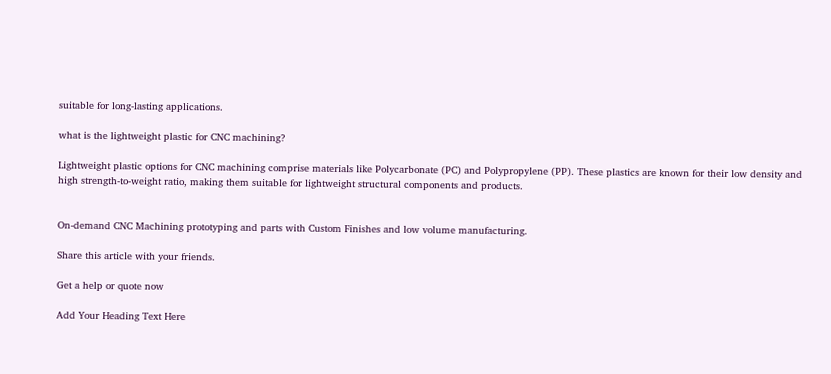suitable for long-lasting applications.

what is the lightweight plastic for CNC machining?

Lightweight plastic options for CNC machining comprise materials like Polycarbonate (PC) and Polypropylene (PP). These plastics are known for their low density and high strength-to-weight ratio, making them suitable for lightweight structural components and products.


On-demand CNC Machining prototyping and parts with Custom Finishes and low volume manufacturing.

Share this article with your friends.

Get a help or quote now

Add Your Heading Text Here